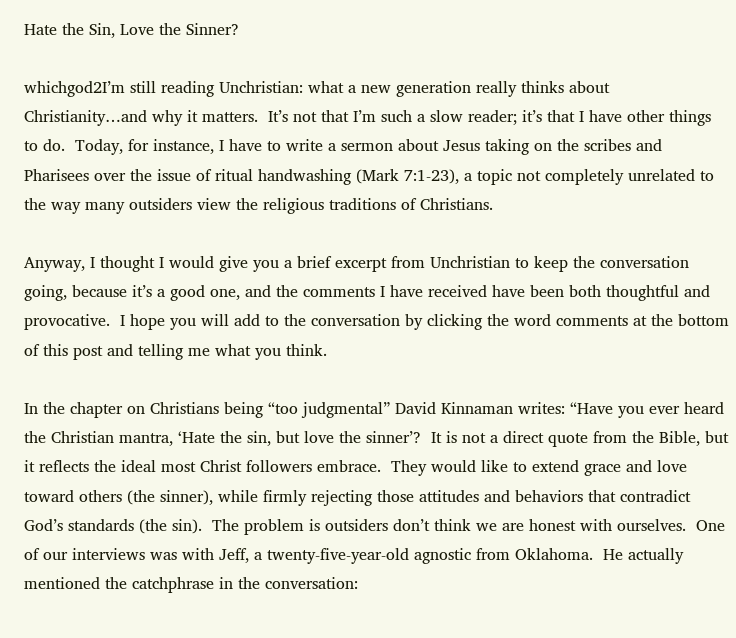Hate the Sin, Love the Sinner?

whichgod2I’m still reading Unchristian: what a new generation really thinks about Christianity…and why it matters.  It’s not that I’m such a slow reader; it’s that I have other things to do.  Today, for instance, I have to write a sermon about Jesus taking on the scribes and Pharisees over the issue of ritual handwashing (Mark 7:1-23), a topic not completely unrelated to the way many outsiders view the religious traditions of Christians.

Anyway, I thought I would give you a brief excerpt from Unchristian to keep the conversation going, because it’s a good one, and the comments I have received have been both thoughtful and provocative.  I hope you will add to the conversation by clicking the word comments at the bottom of this post and telling me what you think.

In the chapter on Christians being “too judgmental” David Kinnaman writes: “Have you ever heard the Christian mantra, ‘Hate the sin, but love the sinner’?  It is not a direct quote from the Bible, but it reflects the ideal most Christ followers embrace.  They would like to extend grace and love toward others (the sinner), while firmly rejecting those attitudes and behaviors that contradict God’s standards (the sin).  The problem is outsiders don’t think we are honest with ourselves.  One of our interviews was with Jeff, a twenty-five-year-old agnostic from Oklahoma.  He actually mentioned the catchphrase in the conversation: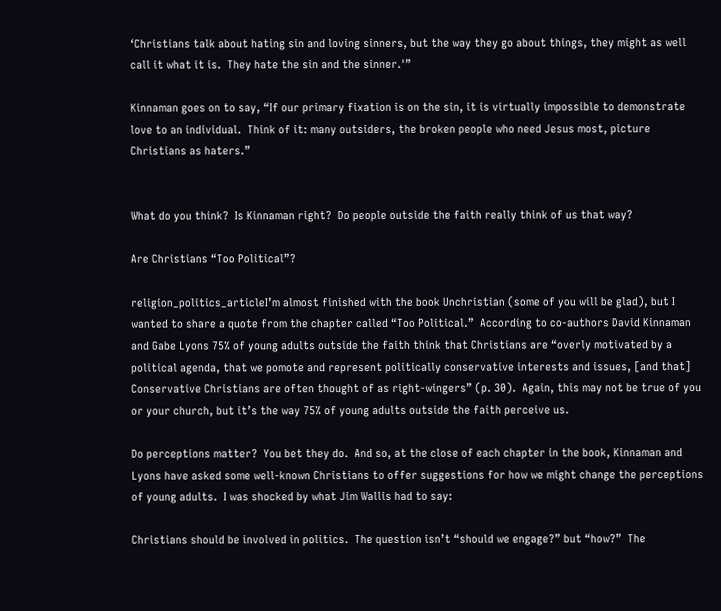‘Christians talk about hating sin and loving sinners, but the way they go about things, they might as well call it what it is.  They hate the sin and the sinner.'”

Kinnaman goes on to say, “If our primary fixation is on the sin, it is virtually impossible to demonstrate love to an individual.  Think of it: many outsiders, the broken people who need Jesus most, picture Christians as haters.”


What do you think?  Is Kinnaman right?  Do people outside the faith really think of us that way?

Are Christians “Too Political”?

religion_politics_articleI’m almost finished with the book Unchristian (some of you will be glad), but I wanted to share a quote from the chapter called “Too Political.”  According to co-authors David Kinnaman and Gabe Lyons 75% of young adults outside the faith think that Christians are “overly motivated by a political agenda, that we pomote and represent politically conservative interests and issues, [and that] Conservative Christians are often thought of as right-wingers” (p. 30).  Again, this may not be true of you or your church, but it’s the way 75% of young adults outside the faith perceive us.

Do perceptions matter?  You bet they do.  And so, at the close of each chapter in the book, Kinnaman and Lyons have asked some well-known Christians to offer suggestions for how we might change the perceptions of young adults.  I was shocked by what Jim Wallis had to say:

Christians should be involved in politics.  The question isn’t “should we engage?” but “how?”  The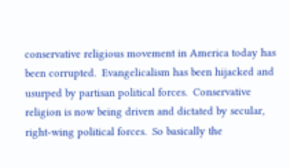conservative religious movement in America today has been corrupted.  Evangelicalism has been hijacked and usurped by partisan political forces.  Conservative religion is now being driven and dictated by secular, right-wing political forces.  So basically the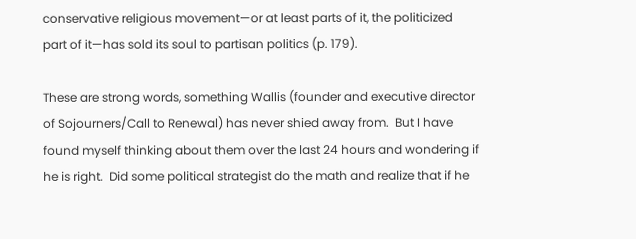conservative religious movement—or at least parts of it, the politicized part of it—has sold its soul to partisan politics (p. 179).

These are strong words, something Wallis (founder and executive director of Sojourners/Call to Renewal) has never shied away from.  But I have found myself thinking about them over the last 24 hours and wondering if he is right.  Did some political strategist do the math and realize that if he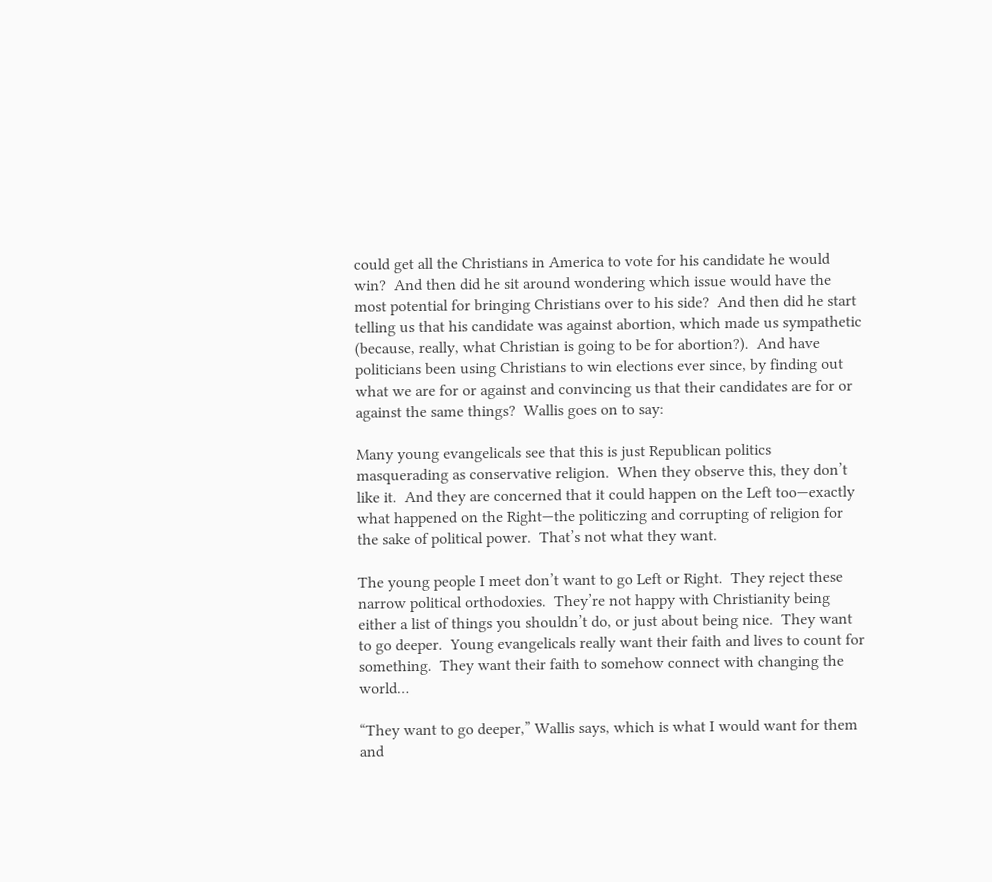could get all the Christians in America to vote for his candidate he would win?  And then did he sit around wondering which issue would have the most potential for bringing Christians over to his side?  And then did he start telling us that his candidate was against abortion, which made us sympathetic (because, really, what Christian is going to be for abortion?).  And have politicians been using Christians to win elections ever since, by finding out what we are for or against and convincing us that their candidates are for or against the same things?  Wallis goes on to say:

Many young evangelicals see that this is just Republican politics masquerading as conservative religion.  When they observe this, they don’t like it.  And they are concerned that it could happen on the Left too—exactly what happened on the Right—the politiczing and corrupting of religion for the sake of political power.  That’s not what they want.

The young people I meet don’t want to go Left or Right.  They reject these narrow political orthodoxies.  They’re not happy with Christianity being either a list of things you shouldn’t do, or just about being nice.  They want to go deeper.  Young evangelicals really want their faith and lives to count for something.  They want their faith to somehow connect with changing the world…

“They want to go deeper,” Wallis says, which is what I would want for them and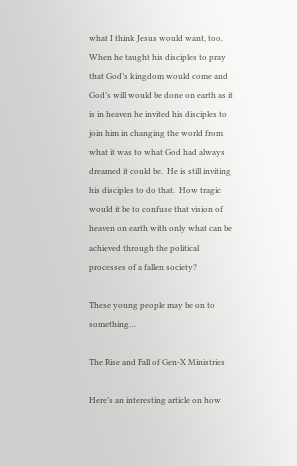what I think Jesus would want, too.  When he taught his disciples to pray that God’s kingdom would come and God’s will would be done on earth as it is in heaven he invited his disciples to join him in changing the world from what it was to what God had always dreamed it could be.  He is still inviting his disciples to do that.  How tragic would it be to confuse that vision of heaven on earth with only what can be achieved through the political processes of a fallen society?

These young people may be on to something…

The Rise and Fall of Gen-X Ministries

Here’s an interesting article on how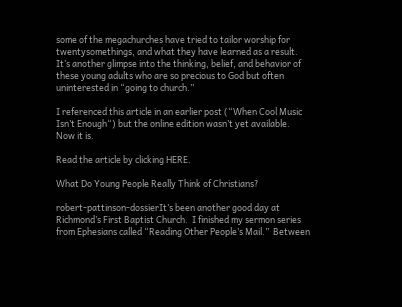some of the megachurches have tried to tailor worship for twentysomethings, and what they have learned as a result.  It’s another glimpse into the thinking, belief, and behavior of these young adults who are so precious to God but often uninterested in “going to church.”

I referenced this article in an earlier post (“When Cool Music Isn’t Enough“) but the online edition wasn’t yet available.  Now it is.

Read the article by clicking HERE.

What Do Young People Really Think of Christians?

robert-pattinson-dossierIt’s been another good day at Richmond’s First Baptist Church.  I finished my sermon series from Ephesians called “Reading Other People’s Mail.”  Between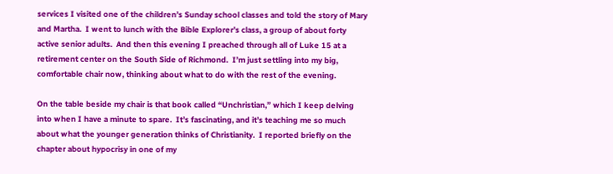services I visited one of the children’s Sunday school classes and told the story of Mary and Martha.  I went to lunch with the Bible Explorer’s class, a group of about forty active senior adults.  And then this evening I preached through all of Luke 15 at a retirement center on the South Side of Richmond.  I’m just settling into my big, comfortable chair now, thinking about what to do with the rest of the evening.

On the table beside my chair is that book called “Unchristian,” which I keep delving into when I have a minute to spare.  It’s fascinating, and it’s teaching me so much about what the younger generation thinks of Christianity.  I reported briefly on the chapter about hypocrisy in one of my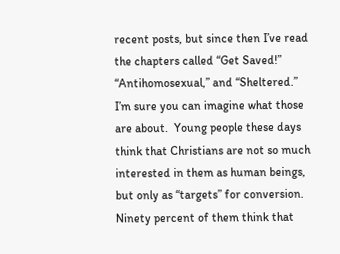recent posts, but since then I’ve read the chapters called “Get Saved!” “Antihomosexual,” and “Sheltered.”  I’m sure you can imagine what those are about.  Young people these days think that Christians are not so much interested in them as human beings, but only as “targets” for conversion.  Ninety percent of them think that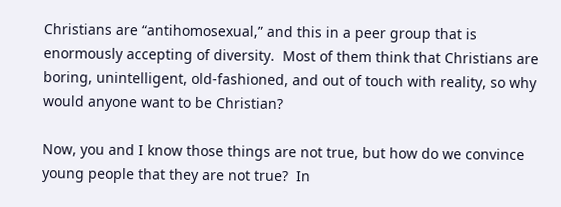Christians are “antihomosexual,” and this in a peer group that is enormously accepting of diversity.  Most of them think that Christians are boring, unintelligent, old-fashioned, and out of touch with reality, so why would anyone want to be Christian?

Now, you and I know those things are not true, but how do we convince young people that they are not true?  In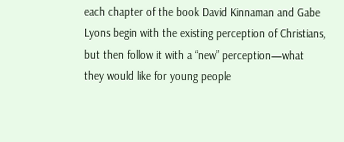each chapter of the book David Kinnaman and Gabe Lyons begin with the existing perception of Christians, but then follow it with a “new” perception—what they would like for young people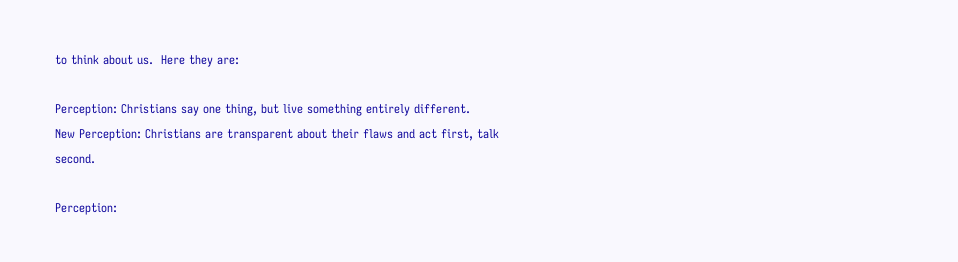to think about us.  Here they are:

Perception: Christians say one thing, but live something entirely different.
New Perception: Christians are transparent about their flaws and act first, talk second.

Perception: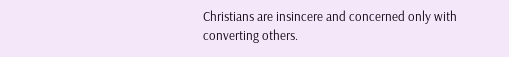Christians are insincere and concerned only with converting others.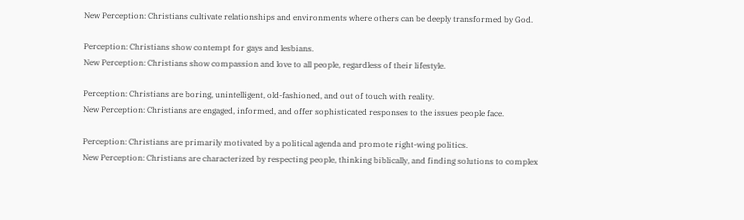New Perception: Christians cultivate relationships and environments where others can be deeply transformed by God.

Perception: Christians show contempt for gays and lesbians.
New Perception: Christians show compassion and love to all people, regardless of their lifestyle.

Perception: Christians are boring, unintelligent, old-fashioned, and out of touch with reality.
New Perception: Christians are engaged, informed, and offer sophisticated responses to the issues people face.

Perception: Christians are primarily motivated by a political agenda and promote right-wing politics.
New Perception: Christians are characterized by respecting people, thinking biblically, and finding solutions to complex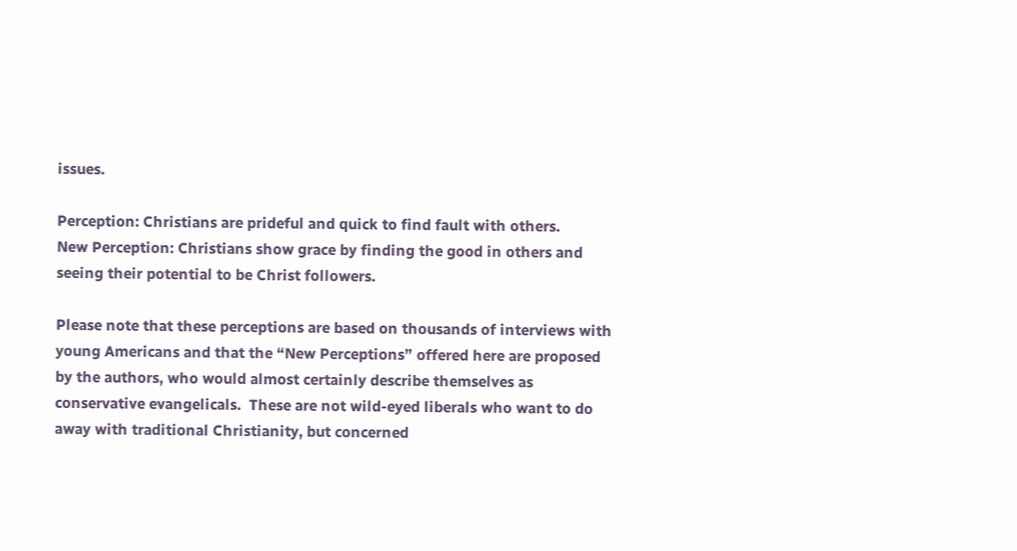issues.

Perception: Christians are prideful and quick to find fault with others.
New Perception: Christians show grace by finding the good in others and seeing their potential to be Christ followers.

Please note that these perceptions are based on thousands of interviews with young Americans and that the “New Perceptions” offered here are proposed by the authors, who would almost certainly describe themselves as conservative evangelicals.  These are not wild-eyed liberals who want to do away with traditional Christianity, but concerned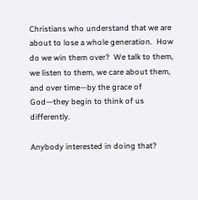Christians who understand that we are about to lose a whole generation.  How do we win them over?  We talk to them, we listen to them, we care about them, and over time—by the grace of God—they begin to think of us differently.

Anybody interested in doing that?